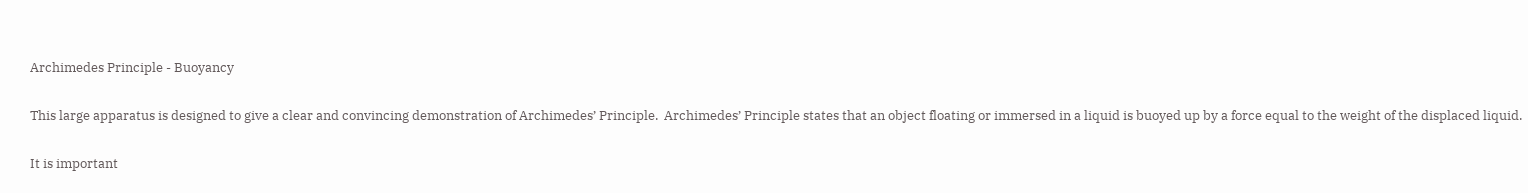Archimedes Principle - Buoyancy

This large apparatus is designed to give a clear and convincing demonstration of Archimedes’ Principle.  Archimedes’ Principle states that an object floating or immersed in a liquid is buoyed up by a force equal to the weight of the displaced liquid.

It is important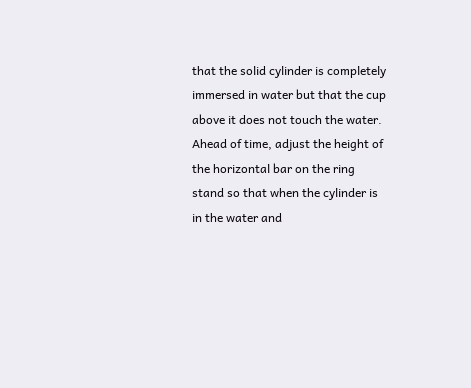that the solid cylinder is completely immersed in water but that the cup above it does not touch the water. Ahead of time, adjust the height of the horizontal bar on the ring stand so that when the cylinder is in the water and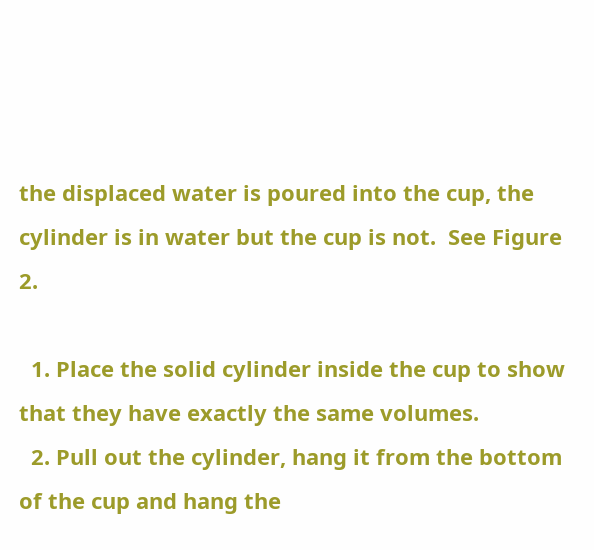the displaced water is poured into the cup, the cylinder is in water but the cup is not.  See Figure 2.

  1. Place the solid cylinder inside the cup to show that they have exactly the same volumes.
  2. Pull out the cylinder, hang it from the bottom of the cup and hang the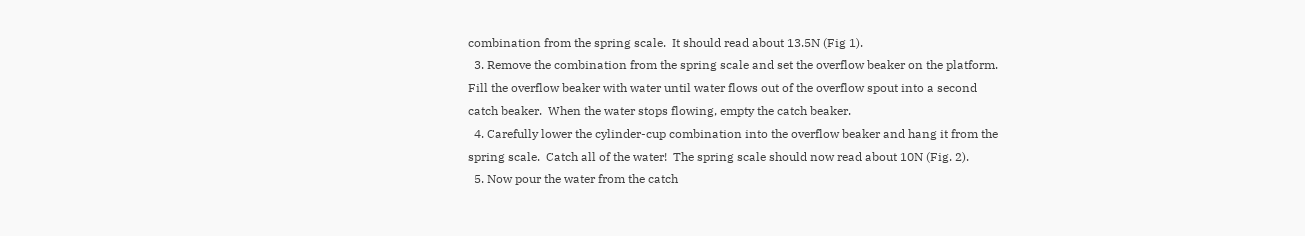combination from the spring scale.  It should read about 13.5N (Fig 1).
  3. Remove the combination from the spring scale and set the overflow beaker on the platform.  Fill the overflow beaker with water until water flows out of the overflow spout into a second catch beaker.  When the water stops flowing, empty the catch beaker.
  4. Carefully lower the cylinder-cup combination into the overflow beaker and hang it from the spring scale.  Catch all of the water!  The spring scale should now read about 10N (Fig. 2).
  5. Now pour the water from the catch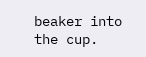beaker into the cup.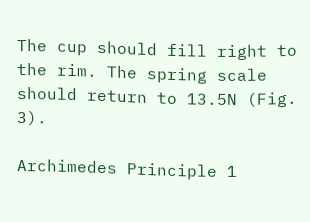The cup should fill right to the rim. The spring scale should return to 13.5N (Fig. 3).

Archimedes Principle 1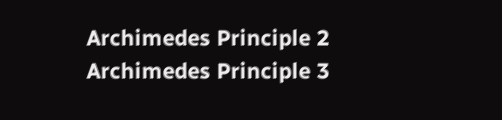Archimedes Principle 2
Archimedes Principle 3